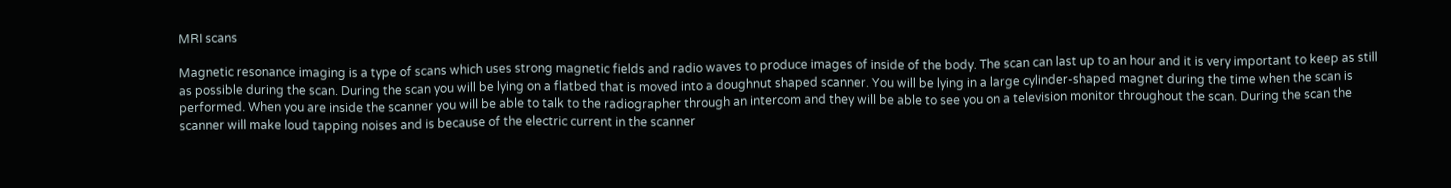MRI scans

Magnetic resonance imaging is a type of scans which uses strong magnetic fields and radio waves to produce images of inside of the body. The scan can last up to an hour and it is very important to keep as still as possible during the scan. During the scan you will be lying on a flatbed that is moved into a doughnut shaped scanner. You will be lying in a large cylinder-shaped magnet during the time when the scan is performed. When you are inside the scanner you will be able to talk to the radiographer through an intercom and they will be able to see you on a television monitor throughout the scan. During the scan the scanner will make loud tapping noises and is because of the electric current in the scanner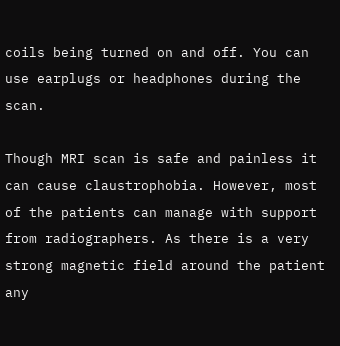coils being turned on and off. You can use earplugs or headphones during the scan.

Though MRI scan is safe and painless it can cause claustrophobia. However, most of the patients can manage with support from radiographers. As there is a very strong magnetic field around the patient any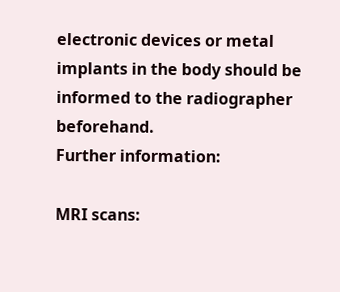electronic devices or metal implants in the body should be informed to the radiographer beforehand.
Further information:

MRI scans: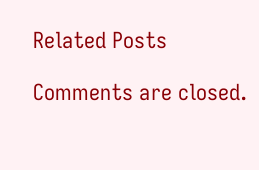Related Posts

Comments are closed.